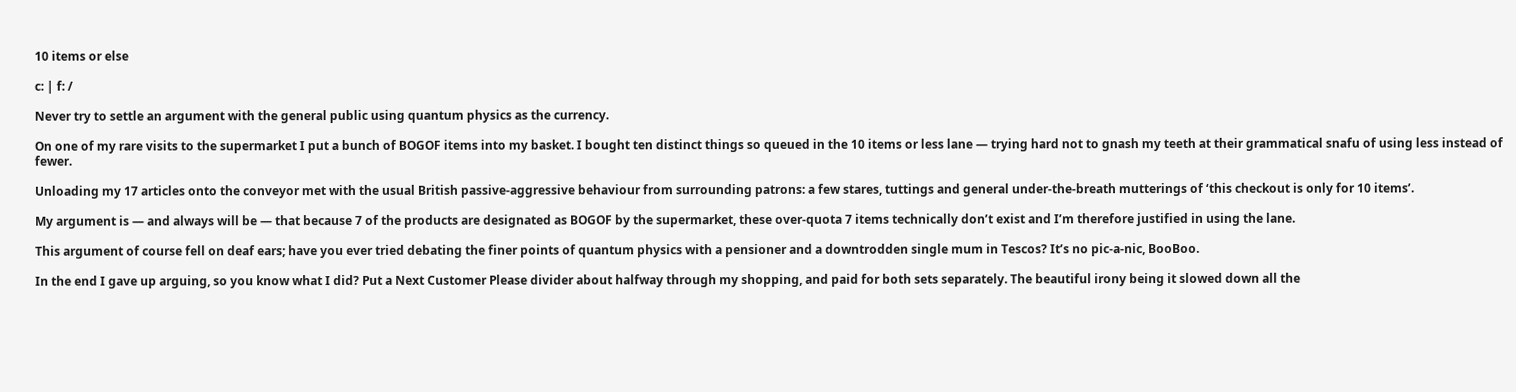10 items or else

c: | f: /

Never try to settle an argument with the general public using quantum physics as the currency.

On one of my rare visits to the supermarket I put a bunch of BOGOF items into my basket. I bought ten distinct things so queued in the 10 items or less lane — trying hard not to gnash my teeth at their grammatical snafu of using less instead of fewer.

Unloading my 17 articles onto the conveyor met with the usual British passive-aggressive behaviour from surrounding patrons: a few stares, tuttings and general under-the-breath mutterings of ‘this checkout is only for 10 items’.

My argument is — and always will be — that because 7 of the products are designated as BOGOF by the supermarket, these over-quota 7 items technically don’t exist and I’m therefore justified in using the lane.

This argument of course fell on deaf ears; have you ever tried debating the finer points of quantum physics with a pensioner and a downtrodden single mum in Tescos? It’s no pic-a-nic, BooBoo.

In the end I gave up arguing, so you know what I did? Put a Next Customer Please divider about halfway through my shopping, and paid for both sets separately. The beautiful irony being it slowed down all the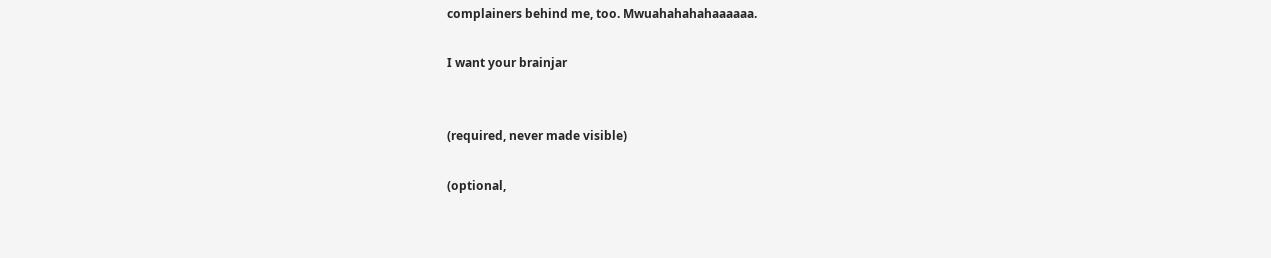complainers behind me, too. Mwuahahahahaaaaaa.

I want your brainjar


(required, never made visible)

(optional,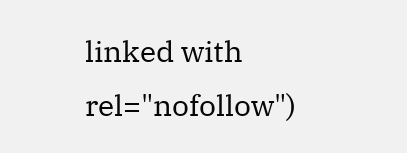linked with rel="nofollow")